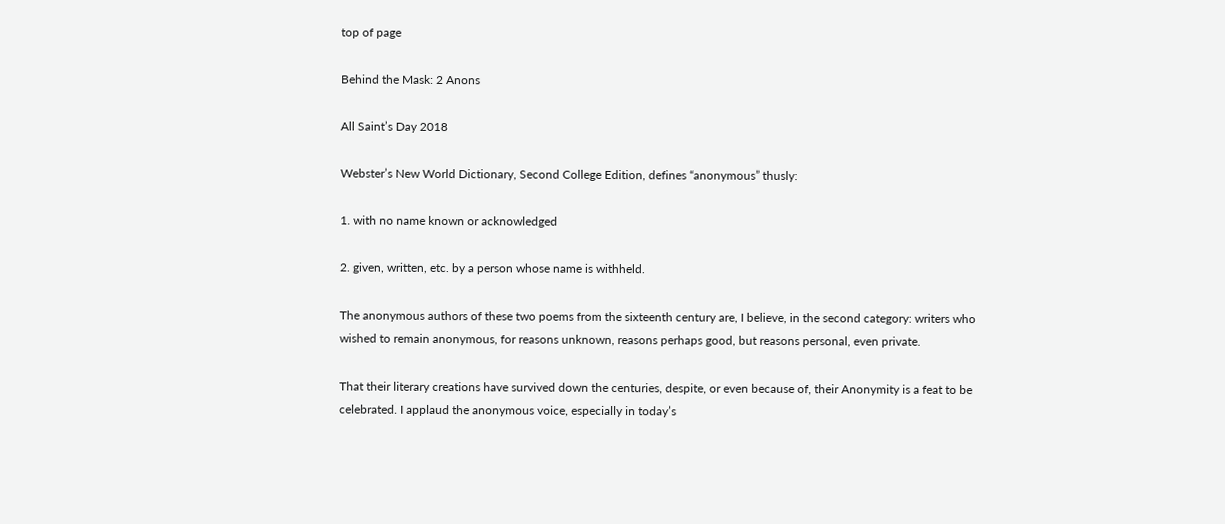top of page

Behind the Mask: 2 Anons

All Saint’s Day 2018

Webster’s New World Dictionary, Second College Edition, defines “anonymous” thusly:

1. with no name known or acknowledged

2. given, written, etc. by a person whose name is withheld.

The anonymous authors of these two poems from the sixteenth century are, I believe, in the second category: writers who wished to remain anonymous, for reasons unknown, reasons perhaps good, but reasons personal, even private.

That their literary creations have survived down the centuries, despite, or even because of, their Anonymity is a feat to be celebrated. I applaud the anonymous voice, especially in today’s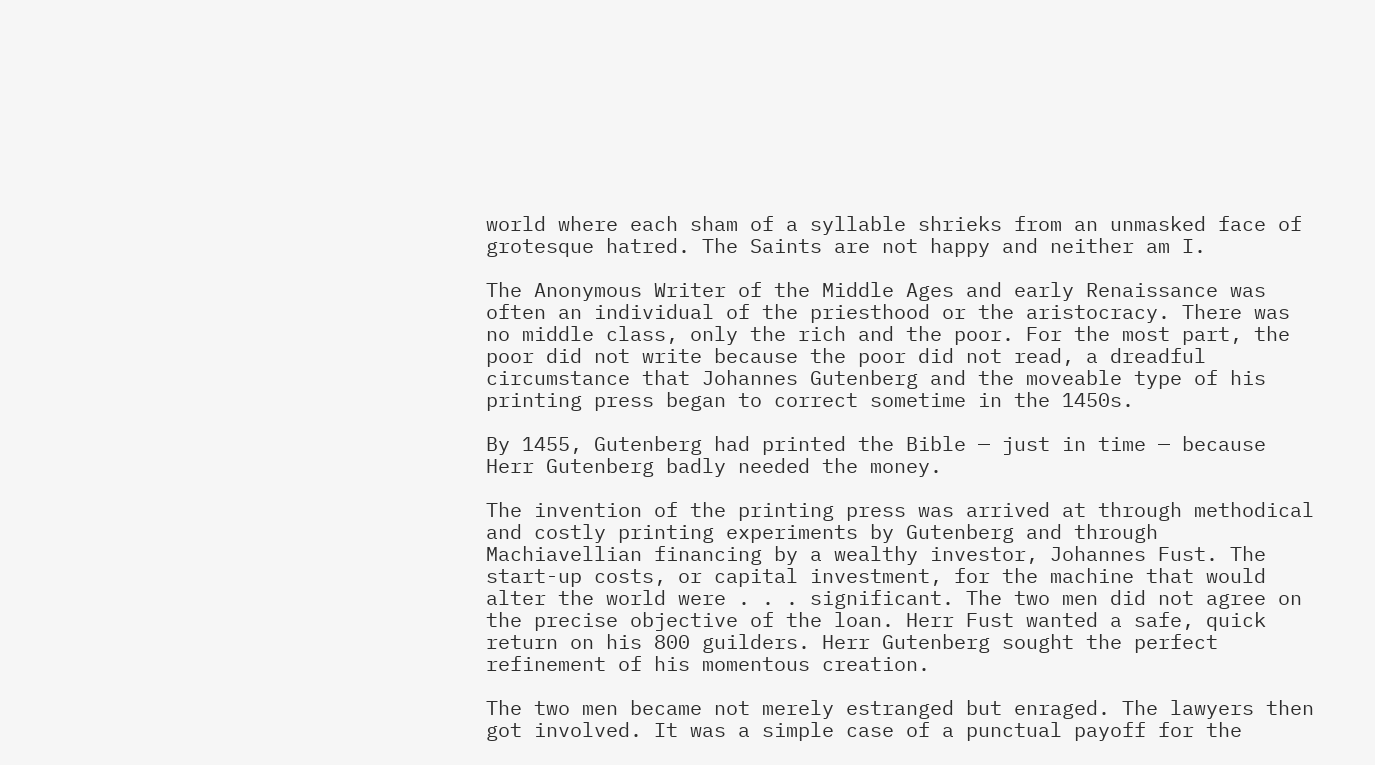world where each sham of a syllable shrieks from an unmasked face of grotesque hatred. The Saints are not happy and neither am I.

The Anonymous Writer of the Middle Ages and early Renaissance was often an individual of the priesthood or the aristocracy. There was no middle class, only the rich and the poor. For the most part, the poor did not write because the poor did not read, a dreadful circumstance that Johannes Gutenberg and the moveable type of his printing press began to correct sometime in the 1450s.

By 1455, Gutenberg had printed the Bible — just in time — because Herr Gutenberg badly needed the money.

The invention of the printing press was arrived at through methodical and costly printing experiments by Gutenberg and through Machiavellian financing by a wealthy investor, Johannes Fust. The start-up costs, or capital investment, for the machine that would alter the world were . . . significant. The two men did not agree on the precise objective of the loan. Herr Fust wanted a safe, quick return on his 800 guilders. Herr Gutenberg sought the perfect refinement of his momentous creation.

The two men became not merely estranged but enraged. The lawyers then got involved. It was a simple case of a punctual payoff for the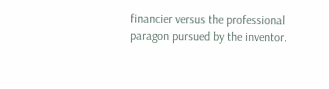financier versus the professional paragon pursued by the inventor.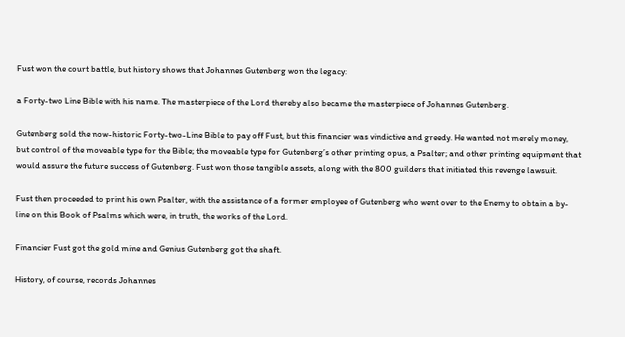Fust won the court battle, but history shows that Johannes Gutenberg won the legacy:

a Forty-two Line Bible with his name. The masterpiece of the Lord thereby also became the masterpiece of Johannes Gutenberg.

Gutenberg sold the now-historic Forty-two-Line Bible to pay off Fust, but this financier was vindictive and greedy. He wanted not merely money, but control of the moveable type for the Bible; the moveable type for Gutenberg’s other printing opus, a Psalter; and other printing equipment that would assure the future success of Gutenberg. Fust won those tangible assets, along with the 800 guilders that initiated this revenge lawsuit.

Fust then proceeded to print his own Psalter, with the assistance of a former employee of Gutenberg who went over to the Enemy to obtain a by-line on this Book of Psalms which were, in truth, the works of the Lord.

Financier Fust got the gold mine and Genius Gutenberg got the shaft.

History, of course, records Johannes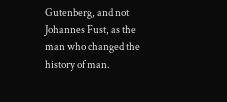Gutenberg, and not Johannes Fust, as the man who changed the history of man.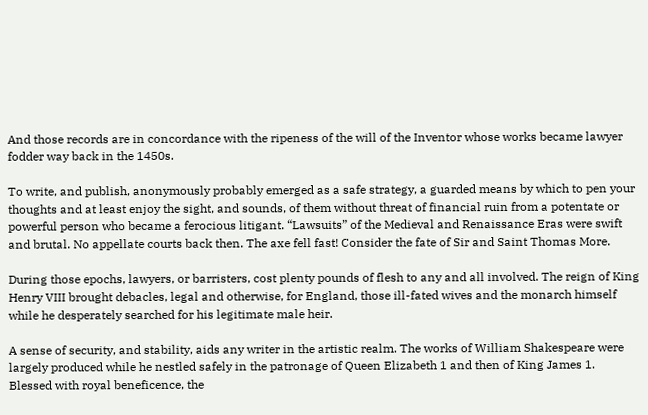And those records are in concordance with the ripeness of the will of the Inventor whose works became lawyer fodder way back in the 1450s.

To write, and publish, anonymously probably emerged as a safe strategy, a guarded means by which to pen your thoughts and at least enjoy the sight, and sounds, of them without threat of financial ruin from a potentate or powerful person who became a ferocious litigant. “Lawsuits” of the Medieval and Renaissance Eras were swift and brutal. No appellate courts back then. The axe fell fast! Consider the fate of Sir and Saint Thomas More.

During those epochs, lawyers, or barristers, cost plenty pounds of flesh to any and all involved. The reign of King Henry VIII brought debacles, legal and otherwise, for England, those ill-fated wives and the monarch himself while he desperately searched for his legitimate male heir.

A sense of security, and stability, aids any writer in the artistic realm. The works of William Shakespeare were largely produced while he nestled safely in the patronage of Queen Elizabeth 1 and then of King James 1. Blessed with royal beneficence, the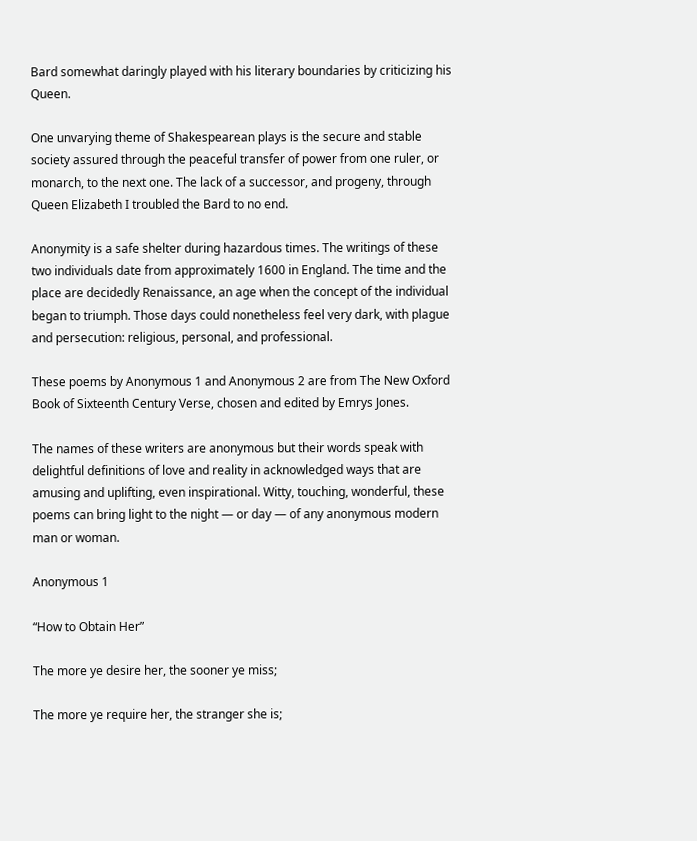Bard somewhat daringly played with his literary boundaries by criticizing his Queen.

One unvarying theme of Shakespearean plays is the secure and stable society assured through the peaceful transfer of power from one ruler, or monarch, to the next one. The lack of a successor, and progeny, through Queen Elizabeth I troubled the Bard to no end.

Anonymity is a safe shelter during hazardous times. The writings of these two individuals date from approximately 1600 in England. The time and the place are decidedly Renaissance, an age when the concept of the individual began to triumph. Those days could nonetheless feel very dark, with plague and persecution: religious, personal, and professional.

These poems by Anonymous 1 and Anonymous 2 are from The New Oxford Book of Sixteenth Century Verse, chosen and edited by Emrys Jones.

The names of these writers are anonymous but their words speak with delightful definitions of love and reality in acknowledged ways that are amusing and uplifting, even inspirational. Witty, touching, wonderful, these poems can bring light to the night — or day — of any anonymous modern man or woman.

Anonymous 1

“How to Obtain Her”

The more ye desire her, the sooner ye miss;

The more ye require her, the stranger she is;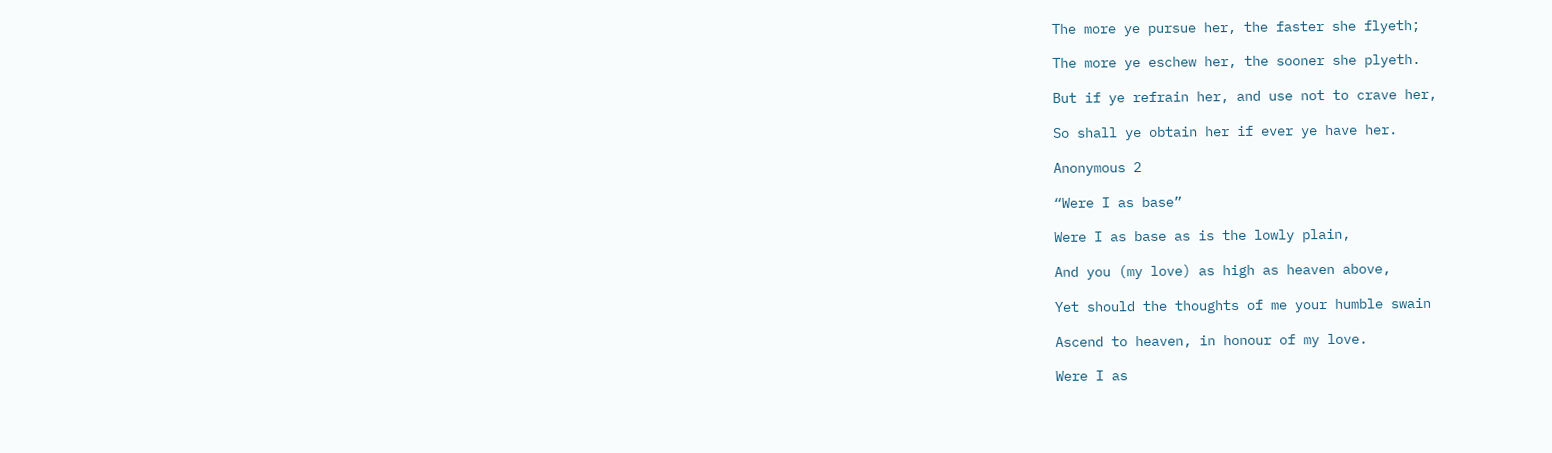The more ye pursue her, the faster she flyeth;

The more ye eschew her, the sooner she plyeth.

But if ye refrain her, and use not to crave her,

So shall ye obtain her if ever ye have her.

Anonymous 2

“Were I as base”

Were I as base as is the lowly plain,

And you (my love) as high as heaven above,

Yet should the thoughts of me your humble swain

Ascend to heaven, in honour of my love.

Were I as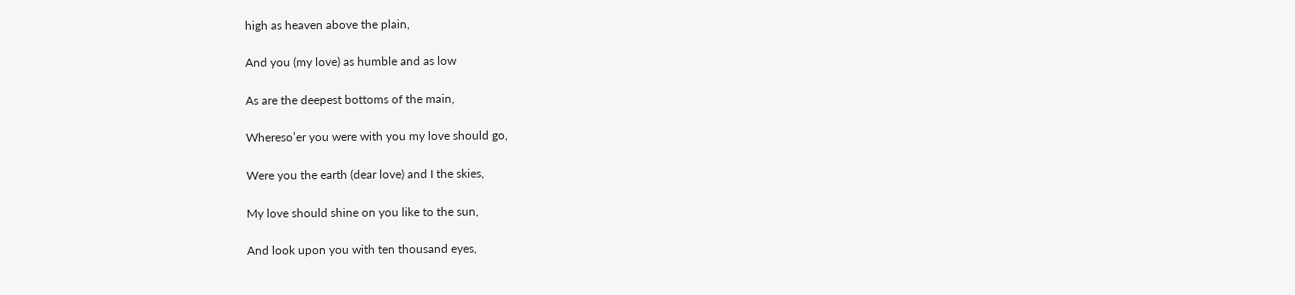high as heaven above the plain,

And you (my love) as humble and as low

As are the deepest bottoms of the main,

Whereso’er you were with you my love should go,

Were you the earth (dear love) and I the skies,

My love should shine on you like to the sun,

And look upon you with ten thousand eyes,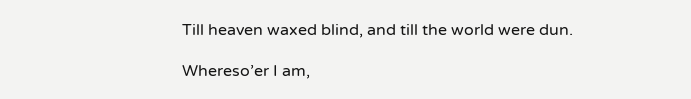Till heaven waxed blind, and till the world were dun.

Whereso’er I am,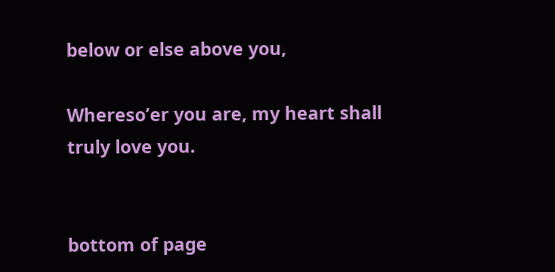below or else above you,

Whereso’er you are, my heart shall truly love you.


bottom of page